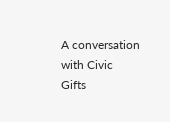A conversation with Civic Gifts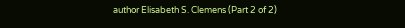author Elisabeth S. Clemens (Part 2 of 2)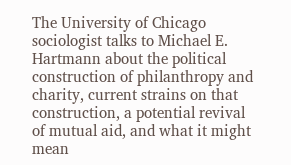The University of Chicago sociologist talks to Michael E. Hartmann about the political construction of philanthropy and charity, current strains on that construction, a potential revival of mutual aid, and what it might mean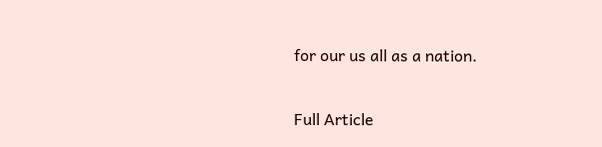for our us all as a nation.

Full Article